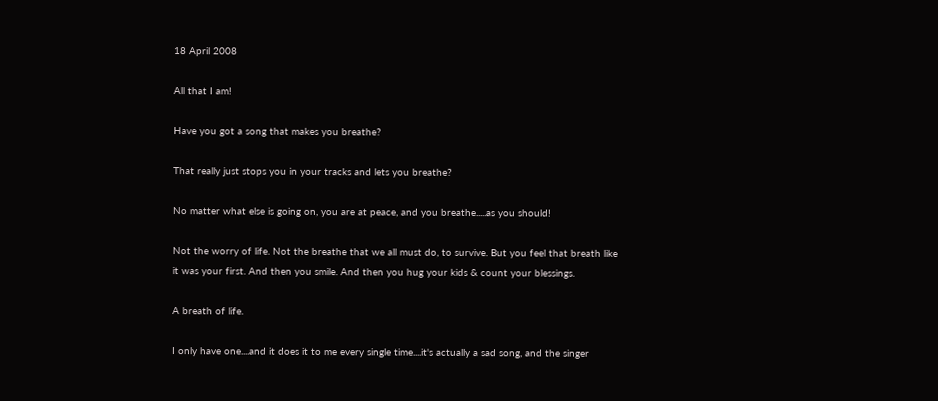18 April 2008

All that I am!

Have you got a song that makes you breathe?

That really just stops you in your tracks and lets you breathe?

No matter what else is going on, you are at peace, and you breathe.....as you should!

Not the worry of life. Not the breathe that we all must do, to survive. But you feel that breath like it was your first. And then you smile. And then you hug your kids & count your blessings.

A breath of life.

I only have one....and it does it to me every single time....it's actually a sad song, and the singer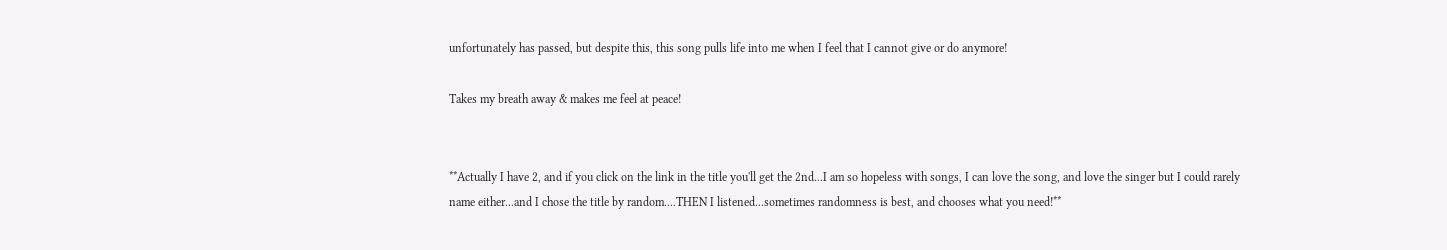unfortunately has passed, but despite this, this song pulls life into me when I feel that I cannot give or do anymore!

Takes my breath away & makes me feel at peace!


**Actually I have 2, and if you click on the link in the title you'll get the 2nd...I am so hopeless with songs, I can love the song, and love the singer but I could rarely name either...and I chose the title by random....THEN I listened...sometimes randomness is best, and chooses what you need!**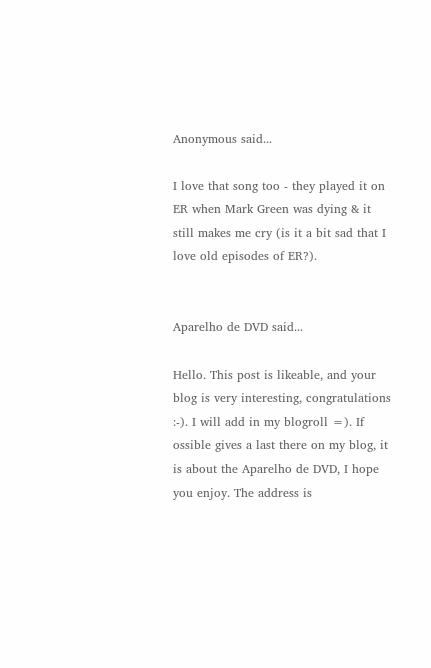Anonymous said...

I love that song too - they played it on ER when Mark Green was dying & it still makes me cry (is it a bit sad that I love old episodes of ER?).


Aparelho de DVD said...

Hello. This post is likeable, and your blog is very interesting, congratulations :-). I will add in my blogroll =). If ossible gives a last there on my blog, it is about the Aparelho de DVD, I hope you enjoy. The address is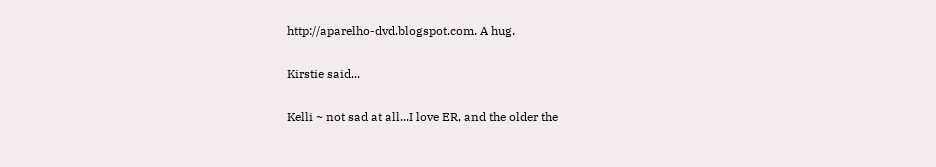http://aparelho-dvd.blogspot.com. A hug.

Kirstie said...

Kelli ~ not sad at all...I love ER, and the older the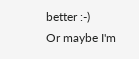better :-)
Or maybe I'm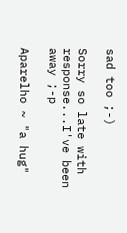sad too ;-)

Sorry so late with response...I've been away ;-p

Aparelho ~ "a hug"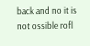back and no it is not ossible rofl